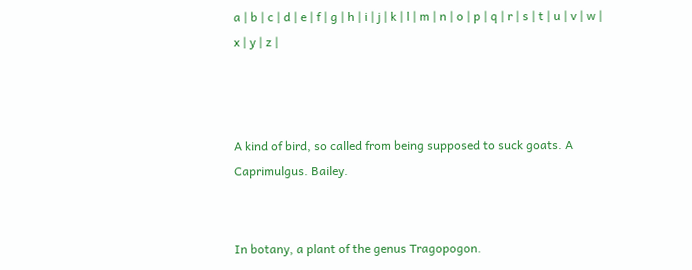a | b | c | d | e | f | g | h | i | j | k | l | m | n | o | p | q | r | s | t | u | v | w | x | y | z |



A kind of bird, so called from being supposed to suck goats. A Caprimulgus. Bailey.


In botany, a plant of the genus Tragopogon.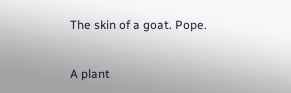The skin of a goat. Pope.


A plant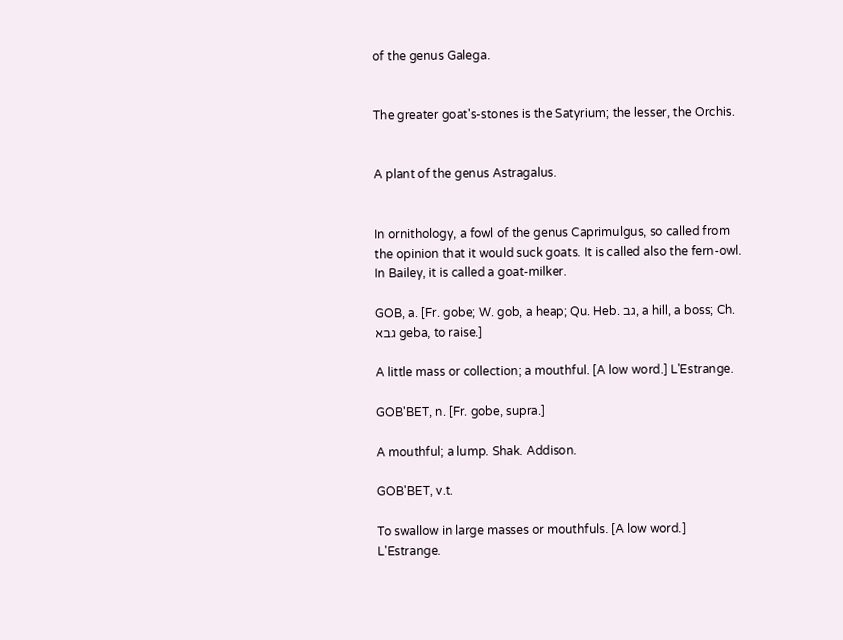of the genus Galega.


The greater goat's-stones is the Satyrium; the lesser, the Orchis.


A plant of the genus Astragalus.


In ornithology, a fowl of the genus Caprimulgus, so called from the opinion that it would suck goats. It is called also the fern-owl. In Bailey, it is called a goat-milker.

GOB, a. [Fr. gobe; W. gob, a heap; Qu. Heb. גב, a hill, a boss; Ch. גבא geba, to raise.]

A little mass or collection; a mouthful. [A low word.] L'Estrange.

GOB'BET, n. [Fr. gobe, supra.]

A mouthful; a lump. Shak. Addison.

GOB'BET, v.t.

To swallow in large masses or mouthfuls. [A low word.] L'Estrange.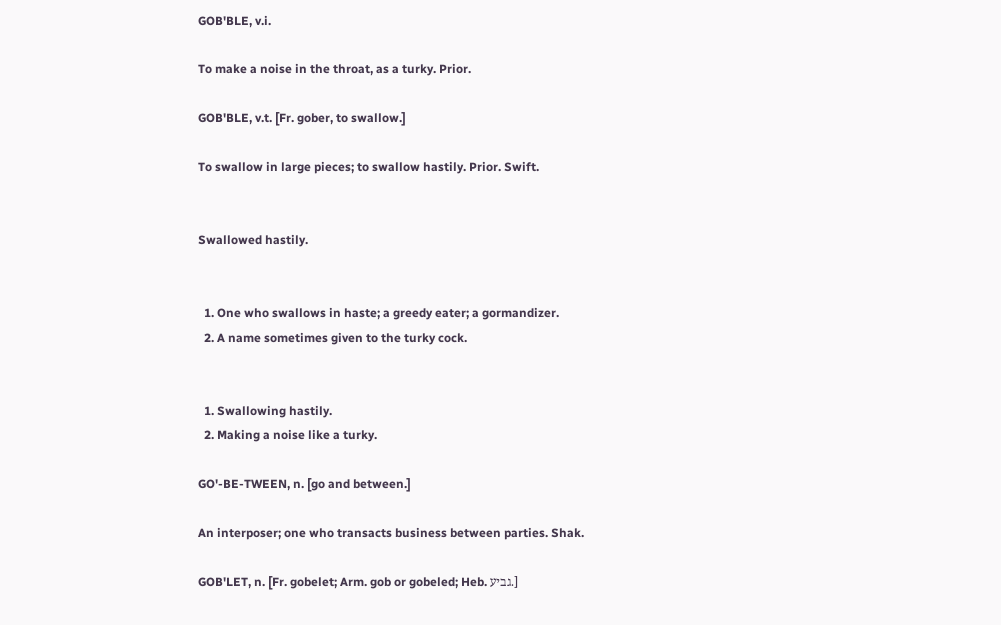GOB'BLE, v.i.

To make a noise in the throat, as a turky. Prior.

GOB'BLE, v.t. [Fr. gober, to swallow.]

To swallow in large pieces; to swallow hastily. Prior. Swift.


Swallowed hastily.


  1. One who swallows in haste; a greedy eater; a gormandizer.
  2. A name sometimes given to the turky cock.


  1. Swallowing hastily.
  2. Making a noise like a turky.

GO'-BE-TWEEN, n. [go and between.]

An interposer; one who transacts business between parties. Shak.

GOB'LET, n. [Fr. gobelet; Arm. gob or gobeled; Heb. גביע.]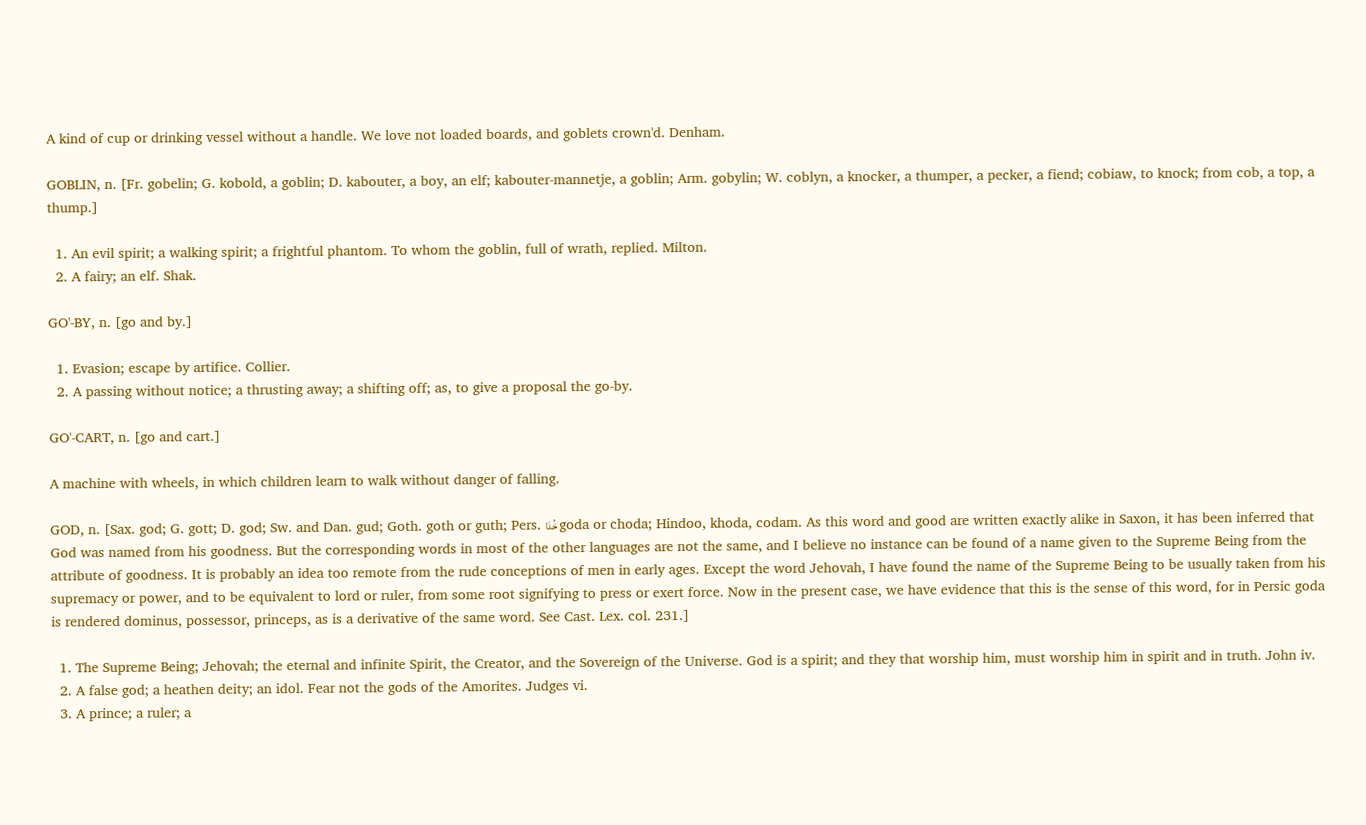A kind of cup or drinking vessel without a handle. We love not loaded boards, and goblets crown'd. Denham.

GOBLIN, n. [Fr. gobelin; G. kobold, a goblin; D. kabouter, a boy, an elf; kabouter-mannetje, a goblin; Arm. gobylin; W. coblyn, a knocker, a thumper, a pecker, a fiend; cobiaw, to knock; from cob, a top, a thump.]

  1. An evil spirit; a walking spirit; a frightful phantom. To whom the goblin, full of wrath, replied. Milton.
  2. A fairy; an elf. Shak.

GO'-BY, n. [go and by.]

  1. Evasion; escape by artifice. Collier.
  2. A passing without notice; a thrusting away; a shifting off; as, to give a proposal the go-by.

GO'-CART, n. [go and cart.]

A machine with wheels, in which children learn to walk without danger of falling.

GOD, n. [Sax. god; G. gott; D. god; Sw. and Dan. gud; Goth. goth or guth; Pers. خُدَا goda or choda; Hindoo, khoda, codam. As this word and good are written exactly alike in Saxon, it has been inferred that God was named from his goodness. But the corresponding words in most of the other languages are not the same, and I believe no instance can be found of a name given to the Supreme Being from the attribute of goodness. It is probably an idea too remote from the rude conceptions of men in early ages. Except the word Jehovah, I have found the name of the Supreme Being to be usually taken from his supremacy or power, and to be equivalent to lord or ruler, from some root signifying to press or exert force. Now in the present case, we have evidence that this is the sense of this word, for in Persic goda is rendered dominus, possessor, princeps, as is a derivative of the same word. See Cast. Lex. col. 231.]

  1. The Supreme Being; Jehovah; the eternal and infinite Spirit, the Creator, and the Sovereign of the Universe. God is a spirit; and they that worship him, must worship him in spirit and in truth. John iv.
  2. A false god; a heathen deity; an idol. Fear not the gods of the Amorites. Judges vi.
  3. A prince; a ruler; a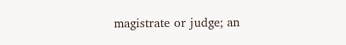magistrate or judge; an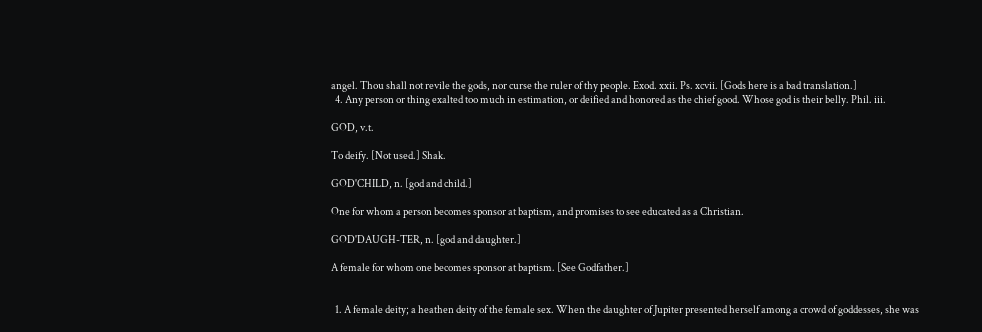angel. Thou shall not revile the gods, nor curse the ruler of thy people. Exod. xxii. Ps. xcvii. [Gods here is a bad translation.]
  4. Any person or thing exalted too much in estimation, or deified and honored as the chief good. Whose god is their belly. Phil. iii.

GOD, v.t.

To deify. [Not used.] Shak.

GOD'CHILD, n. [god and child.]

One for whom a person becomes sponsor at baptism, and promises to see educated as a Christian.

GOD'DAUGH-TER, n. [god and daughter.]

A female for whom one becomes sponsor at baptism. [See Godfather.]


  1. A female deity; a heathen deity of the female sex. When the daughter of Jupiter presented herself among a crowd of goddesses, she was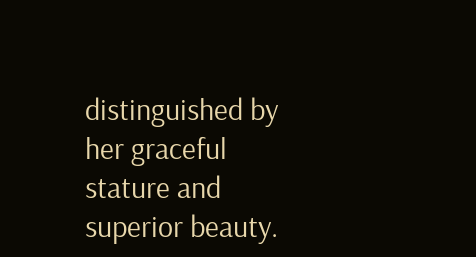distinguished by her graceful stature and superior beauty.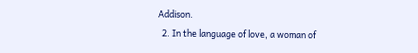Addison.
  2. In the language of love, a woman of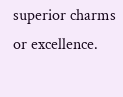superior charms or excellence.